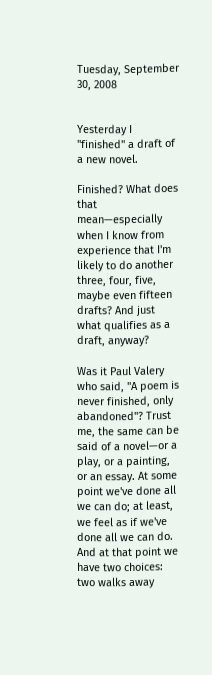Tuesday, September 30, 2008


Yesterday I "finished" a draft of a new novel.

Finished? What does that mean—especially when I know from experience that I'm likely to do another three, four, five, maybe even fifteen drafts? And just what qualifies as a draft, anyway?

Was it Paul Valery who said, "A poem is never finished, only abandoned"? Trust me, the same can be said of a novel—or a play, or a painting, or an essay. At some point we've done all we can do; at least, we feel as if we've done all we can do. And at that point we have two choices: two walks away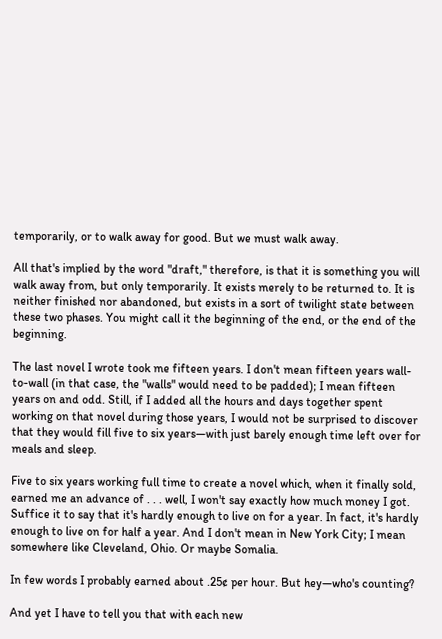temporarily, or to walk away for good. But we must walk away.

All that's implied by the word "draft," therefore, is that it is something you will walk away from, but only temporarily. It exists merely to be returned to. It is neither finished nor abandoned, but exists in a sort of twilight state between these two phases. You might call it the beginning of the end, or the end of the beginning.

The last novel I wrote took me fifteen years. I don't mean fifteen years wall-to-wall (in that case, the "walls" would need to be padded); I mean fifteen years on and odd. Still, if I added all the hours and days together spent working on that novel during those years, I would not be surprised to discover that they would fill five to six years—with just barely enough time left over for meals and sleep.

Five to six years working full time to create a novel which, when it finally sold, earned me an advance of . . . well, I won't say exactly how much money I got. Suffice it to say that it's hardly enough to live on for a year. In fact, it's hardly enough to live on for half a year. And I don't mean in New York City; I mean somewhere like Cleveland, Ohio. Or maybe Somalia.

In few words I probably earned about .25¢ per hour. But hey—who's counting?

And yet I have to tell you that with each new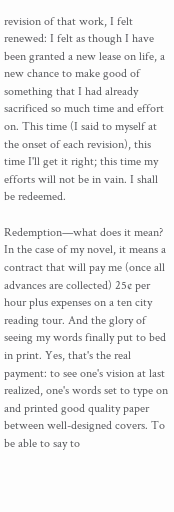revision of that work, I felt renewed: I felt as though I have been granted a new lease on life, a new chance to make good of something that I had already sacrificed so much time and effort on. This time (I said to myself at the onset of each revision), this time I'll get it right; this time my efforts will not be in vain. I shall be redeemed.

Redemption—what does it mean? In the case of my novel, it means a contract that will pay me (once all advances are collected) 25¢ per hour plus expenses on a ten city reading tour. And the glory of seeing my words finally put to bed in print. Yes, that's the real payment: to see one's vision at last realized, one's words set to type on and printed good quality paper between well-designed covers. To be able to say to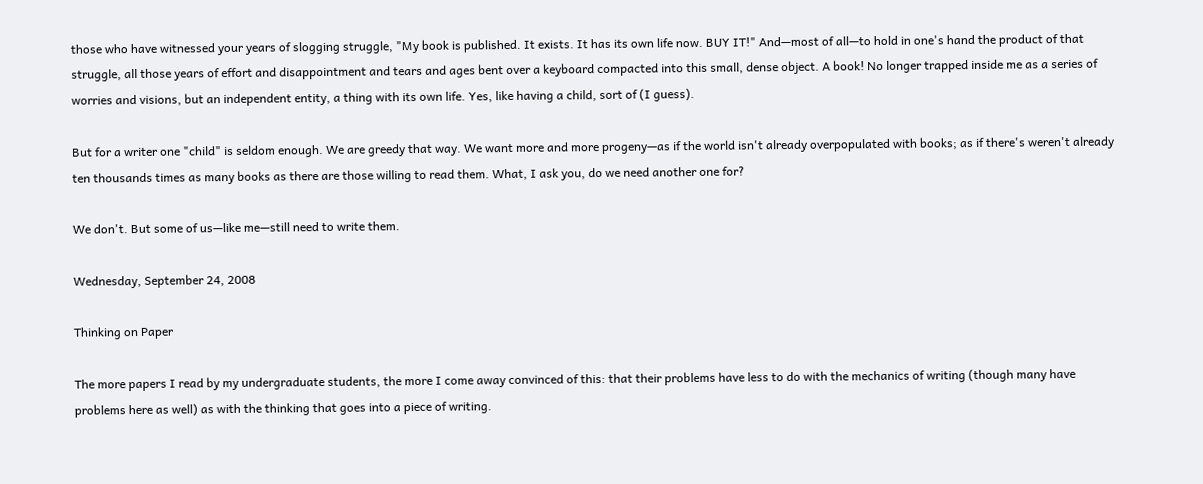those who have witnessed your years of slogging struggle, "My book is published. It exists. It has its own life now. BUY IT!" And—most of all—to hold in one's hand the product of that struggle, all those years of effort and disappointment and tears and ages bent over a keyboard compacted into this small, dense object. A book! No longer trapped inside me as a series of worries and visions, but an independent entity, a thing with its own life. Yes, like having a child, sort of (I guess).

But for a writer one "child" is seldom enough. We are greedy that way. We want more and more progeny—as if the world isn't already overpopulated with books; as if there's weren't already ten thousands times as many books as there are those willing to read them. What, I ask you, do we need another one for?

We don't. But some of us—like me—still need to write them.

Wednesday, September 24, 2008

Thinking on Paper

The more papers I read by my undergraduate students, the more I come away convinced of this: that their problems have less to do with the mechanics of writing (though many have problems here as well) as with the thinking that goes into a piece of writing.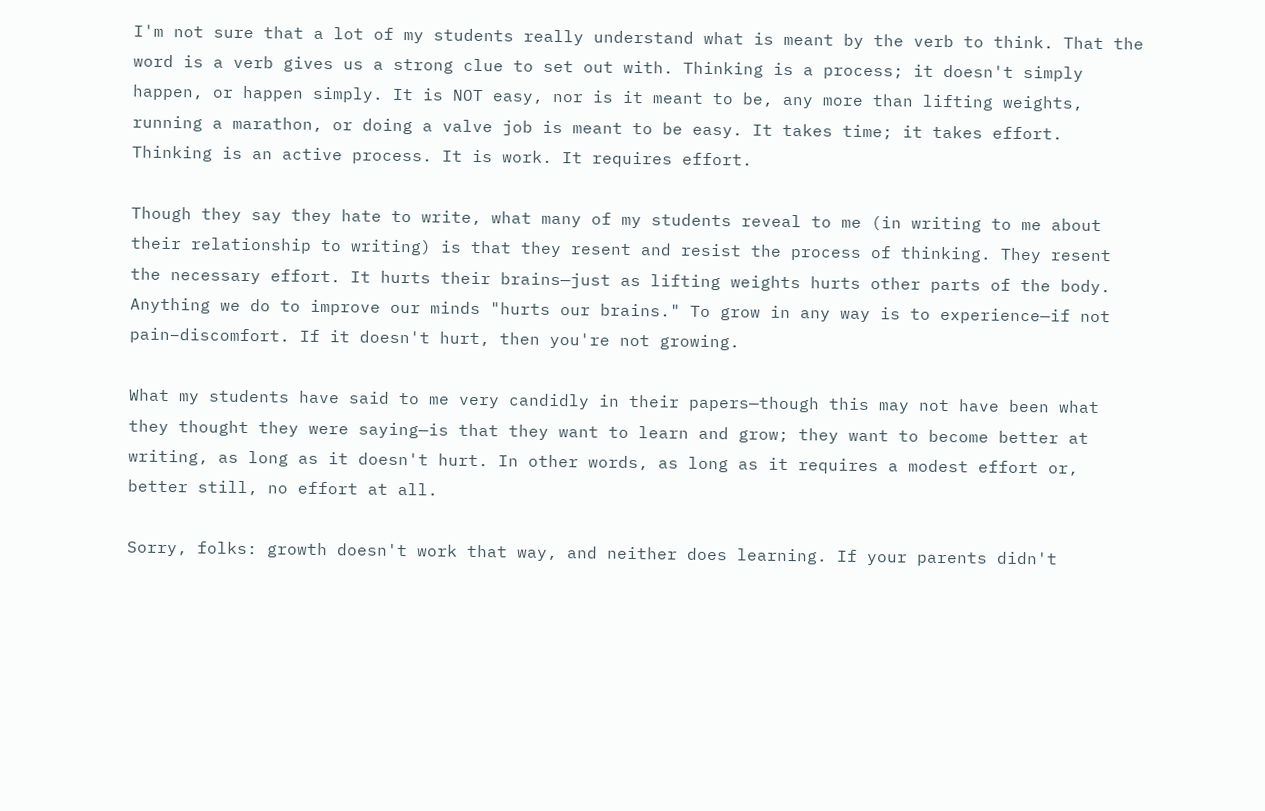I'm not sure that a lot of my students really understand what is meant by the verb to think. That the word is a verb gives us a strong clue to set out with. Thinking is a process; it doesn't simply happen, or happen simply. It is NOT easy, nor is it meant to be, any more than lifting weights, running a marathon, or doing a valve job is meant to be easy. It takes time; it takes effort. Thinking is an active process. It is work. It requires effort.

Though they say they hate to write, what many of my students reveal to me (in writing to me about their relationship to writing) is that they resent and resist the process of thinking. They resent the necessary effort. It hurts their brains—just as lifting weights hurts other parts of the body. Anything we do to improve our minds "hurts our brains." To grow in any way is to experience—if not pain–discomfort. If it doesn't hurt, then you're not growing.

What my students have said to me very candidly in their papers—though this may not have been what they thought they were saying—is that they want to learn and grow; they want to become better at writing, as long as it doesn't hurt. In other words, as long as it requires a modest effort or, better still, no effort at all.

Sorry, folks: growth doesn't work that way, and neither does learning. If your parents didn't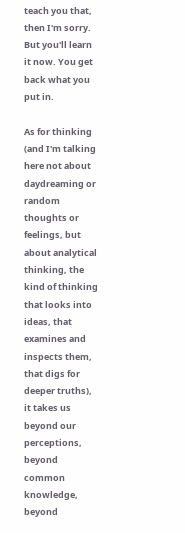teach you that, then I'm sorry. But you'll learn it now. You get back what you put in.

As for thinking (and I'm talking here not about daydreaming or random thoughts or feelings, but about analytical thinking, the kind of thinking that looks into ideas, that examines and inspects them, that digs for deeper truths), it takes us beyond our perceptions, beyond common knowledge, beyond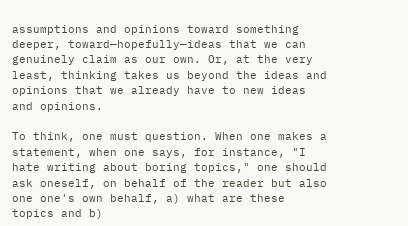assumptions and opinions toward something deeper, toward—hopefully—ideas that we can genuinely claim as our own. Or, at the very least, thinking takes us beyond the ideas and opinions that we already have to new ideas and opinions.

To think, one must question. When one makes a statement, when one says, for instance, "I hate writing about boring topics," one should ask oneself, on behalf of the reader but also one one's own behalf, a) what are these topics and b)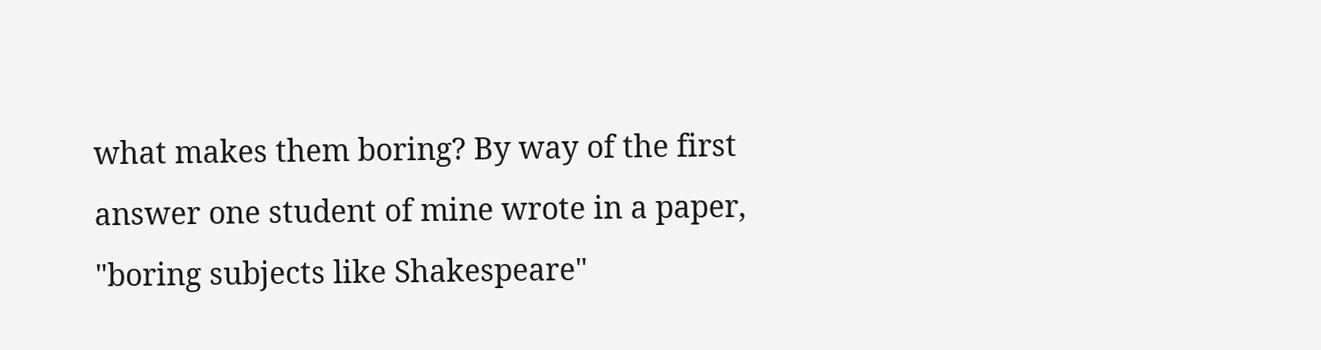what makes them boring? By way of the first answer one student of mine wrote in a paper, "boring subjects like Shakespeare"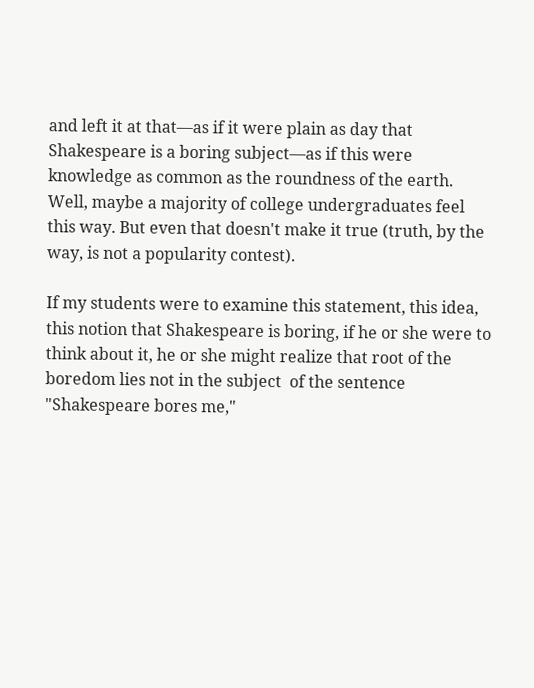and left it at that—as if it were plain as day that Shakespeare is a boring subject—as if this were knowledge as common as the roundness of the earth. Well, maybe a majority of college undergraduates feel this way. But even that doesn't make it true (truth, by the way, is not a popularity contest).

If my students were to examine this statement, this idea, this notion that Shakespeare is boring, if he or she were to think about it, he or she might realize that root of the boredom lies not in the subject  of the sentence "Shakespeare bores me,"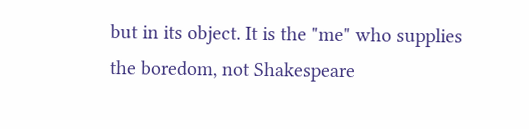but in its object. It is the "me" who supplies the boredom, not Shakespeare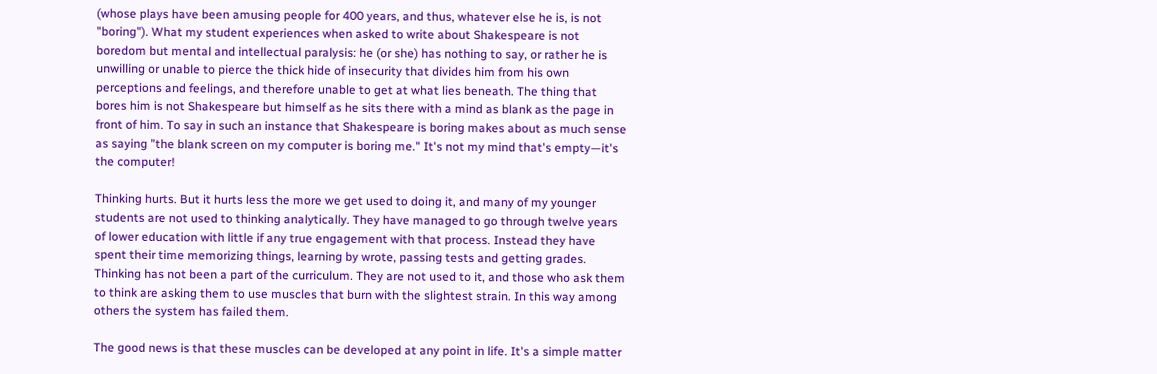(whose plays have been amusing people for 400 years, and thus, whatever else he is, is not "boring"). What my student experiences when asked to write about Shakespeare is not boredom but mental and intellectual paralysis: he (or she) has nothing to say, or rather he is unwilling or unable to pierce the thick hide of insecurity that divides him from his own perceptions and feelings, and therefore unable to get at what lies beneath. The thing that bores him is not Shakespeare but himself as he sits there with a mind as blank as the page in front of him. To say in such an instance that Shakespeare is boring makes about as much sense as saying "the blank screen on my computer is boring me." It's not my mind that's empty—it's the computer!

Thinking hurts. But it hurts less the more we get used to doing it, and many of my younger students are not used to thinking analytically. They have managed to go through twelve years of lower education with little if any true engagement with that process. Instead they have spent their time memorizing things, learning by wrote, passing tests and getting grades. Thinking has not been a part of the curriculum. They are not used to it, and those who ask them to think are asking them to use muscles that burn with the slightest strain. In this way among others the system has failed them.

The good news is that these muscles can be developed at any point in life. It's a simple matter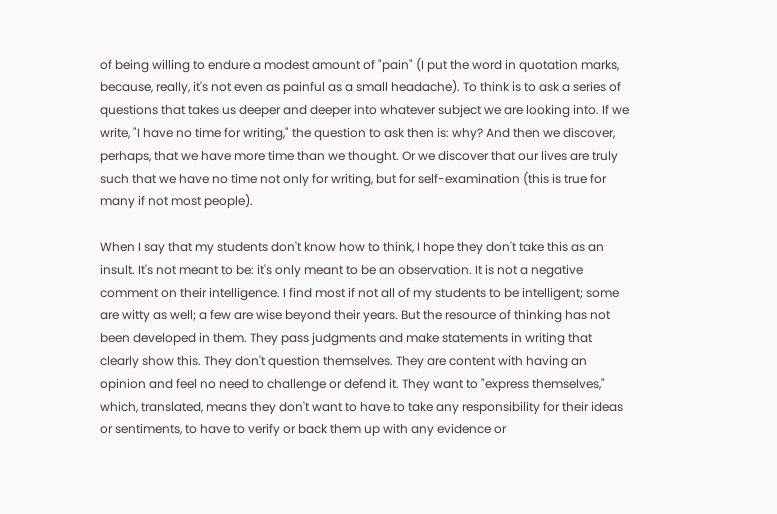of being willing to endure a modest amount of "pain" (I put the word in quotation marks, because, really, it's not even as painful as a small headache). To think is to ask a series of questions that takes us deeper and deeper into whatever subject we are looking into. If we write, "I have no time for writing," the question to ask then is: why? And then we discover, perhaps, that we have more time than we thought. Or we discover that our lives are truly such that we have no time not only for writing, but for self-examination (this is true for many if not most people).

When I say that my students don't know how to think, I hope they don't take this as an insult. It's not meant to be: it's only meant to be an observation. It is not a negative comment on their intelligence. I find most if not all of my students to be intelligent; some are witty as well; a few are wise beyond their years. But the resource of thinking has not been developed in them. They pass judgments and make statements in writing that clearly show this. They don't question themselves. They are content with having an opinion and feel no need to challenge or defend it. They want to "express themselves," which, translated, means they don't want to have to take any responsibility for their ideas or sentiments, to have to verify or back them up with any evidence or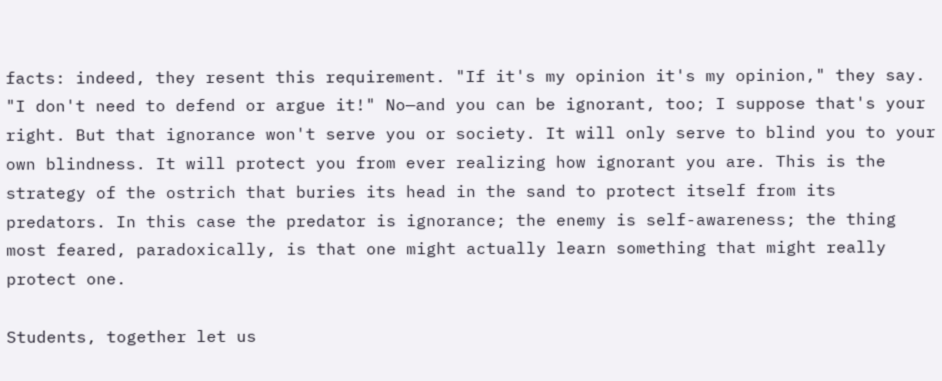facts: indeed, they resent this requirement. "If it's my opinion it's my opinion," they say. "I don't need to defend or argue it!" No—and you can be ignorant, too; I suppose that's your right. But that ignorance won't serve you or society. It will only serve to blind you to your own blindness. It will protect you from ever realizing how ignorant you are. This is the strategy of the ostrich that buries its head in the sand to protect itself from its predators. In this case the predator is ignorance; the enemy is self-awareness; the thing most feared, paradoxically, is that one might actually learn something that might really protect one.

Students, together let us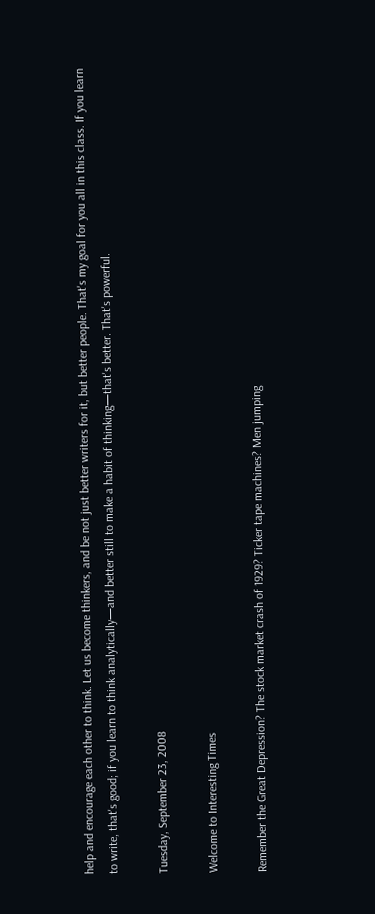help and encourage each other to think. Let us become thinkers, and be not just better writers for it, but better people. That's my goal for you all in this class. If you learn to write, that's good; if you learn to think analytically—and better still to make a habit of thinking—that's better. That's powerful.

Tuesday, September 23, 2008

Welcome to Interesting Times

Remember the Great Depression? The stock market crash of 1929? Ticker tape machines? Men jumping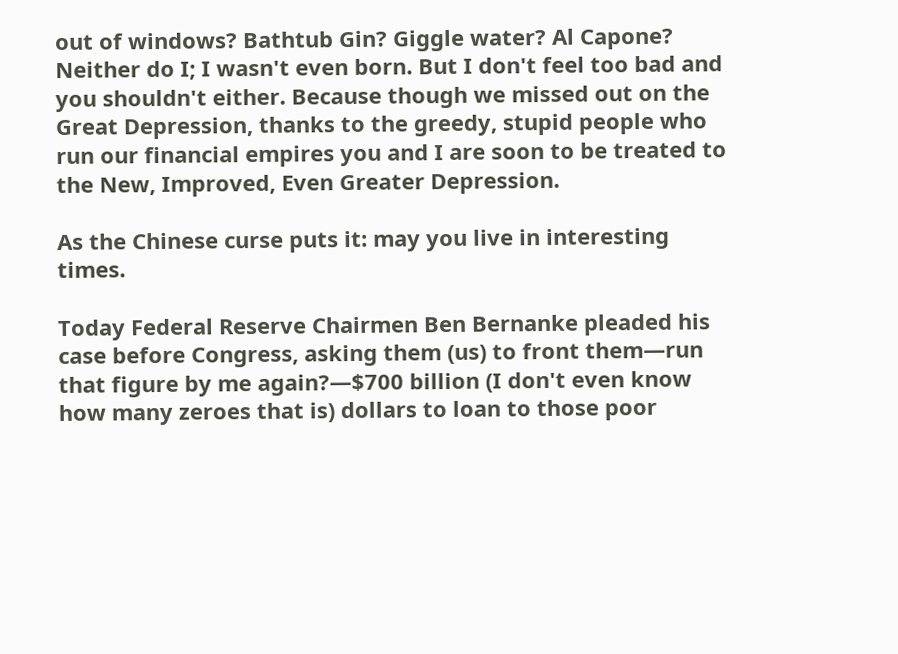out of windows? Bathtub Gin? Giggle water? Al Capone? Neither do I; I wasn't even born. But I don't feel too bad and you shouldn't either. Because though we missed out on the Great Depression, thanks to the greedy, stupid people who run our financial empires you and I are soon to be treated to the New, Improved, Even Greater Depression.

As the Chinese curse puts it: may you live in interesting times.

Today Federal Reserve Chairmen Ben Bernanke pleaded his case before Congress, asking them (us) to front them—run that figure by me again?—$700 billion (I don't even know how many zeroes that is) dollars to loan to those poor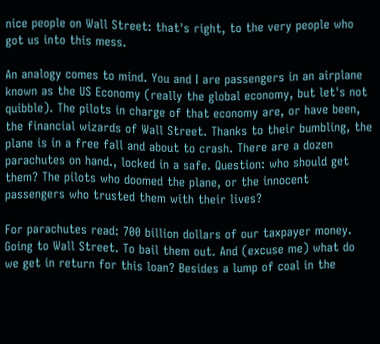nice people on Wall Street: that's right, to the very people who got us into this mess.

An analogy comes to mind. You and I are passengers in an airplane known as the US Economy (really the global economy, but let's not quibble). The pilots in charge of that economy are, or have been, the financial wizards of Wall Street. Thanks to their bumbling, the plane is in a free fall and about to crash. There are a dozen parachutes on hand., locked in a safe. Question: who should get them? The pilots who doomed the plane, or the innocent passengers who trusted them with their lives?

For parachutes read: 700 billion dollars of our taxpayer money. Going to Wall Street. To bail them out. And (excuse me) what do we get in return for this loan? Besides a lump of coal in the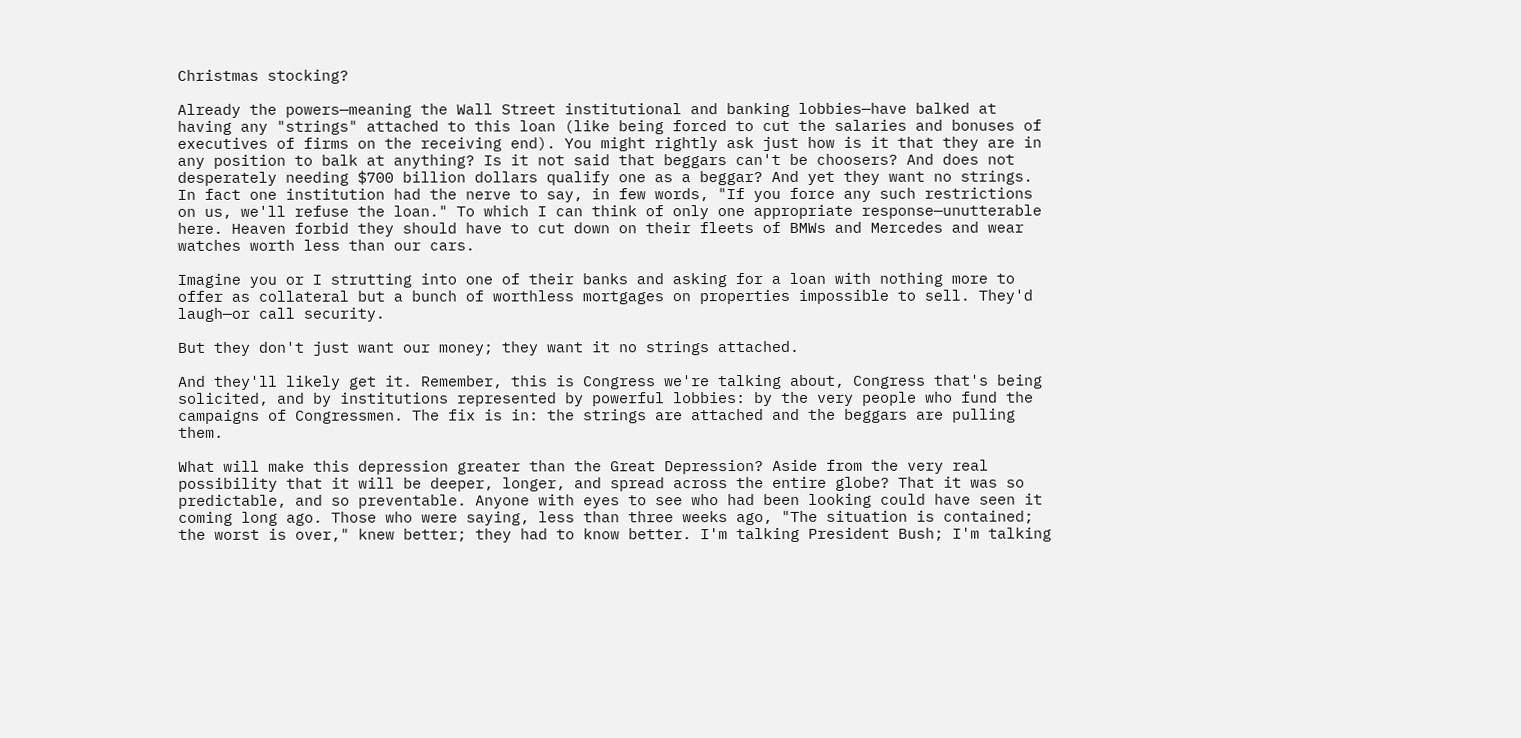Christmas stocking?

Already the powers—meaning the Wall Street institutional and banking lobbies—have balked at having any "strings" attached to this loan (like being forced to cut the salaries and bonuses of executives of firms on the receiving end). You might rightly ask just how is it that they are in any position to balk at anything? Is it not said that beggars can't be choosers? And does not desperately needing $700 billion dollars qualify one as a beggar? And yet they want no strings. In fact one institution had the nerve to say, in few words, "If you force any such restrictions on us, we'll refuse the loan." To which I can think of only one appropriate response—unutterable here. Heaven forbid they should have to cut down on their fleets of BMWs and Mercedes and wear watches worth less than our cars.

Imagine you or I strutting into one of their banks and asking for a loan with nothing more to offer as collateral but a bunch of worthless mortgages on properties impossible to sell. They'd laugh—or call security.

But they don't just want our money; they want it no strings attached.

And they'll likely get it. Remember, this is Congress we're talking about, Congress that's being solicited, and by institutions represented by powerful lobbies: by the very people who fund the campaigns of Congressmen. The fix is in: the strings are attached and the beggars are pulling them.

What will make this depression greater than the Great Depression? Aside from the very real possibility that it will be deeper, longer, and spread across the entire globe? That it was so predictable, and so preventable. Anyone with eyes to see who had been looking could have seen it coming long ago. Those who were saying, less than three weeks ago, "The situation is contained; the worst is over," knew better; they had to know better. I'm talking President Bush; I'm talking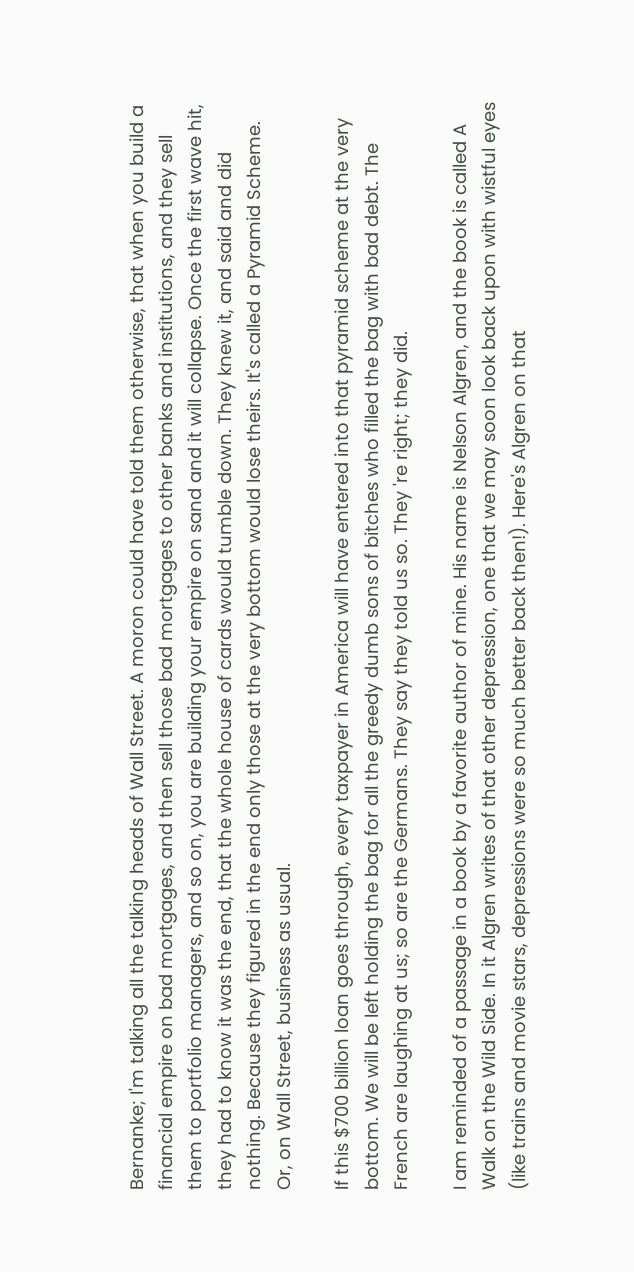Bernanke; I'm talking all the talking heads of Wall Street. A moron could have told them otherwise, that when you build a financial empire on bad mortgages, and then sell those bad mortgages to other banks and institutions, and they sell them to portfolio managers, and so on, you are building your empire on sand and it will collapse. Once the first wave hit, they had to know it was the end, that the whole house of cards would tumble down. They knew it, and said and did nothing. Because they figured in the end only those at the very bottom would lose theirs. It's called a Pyramid Scheme. Or, on Wall Street, business as usual.

If this $700 billion loan goes through, every taxpayer in America will have entered into that pyramid scheme at the very bottom. We will be left holding the bag for all the greedy dumb sons of bitches who filled the bag with bad debt. The French are laughing at us; so are the Germans. They say they told us so. They 're right; they did.

I am reminded of a passage in a book by a favorite author of mine. His name is Nelson Algren, and the book is called A Walk on the Wild Side. In it Algren writes of that other depression, one that we may soon look back upon with wistful eyes (like trains and movie stars, depressions were so much better back then!). Here's Algren on that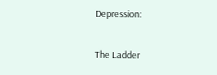Depression:

The Ladder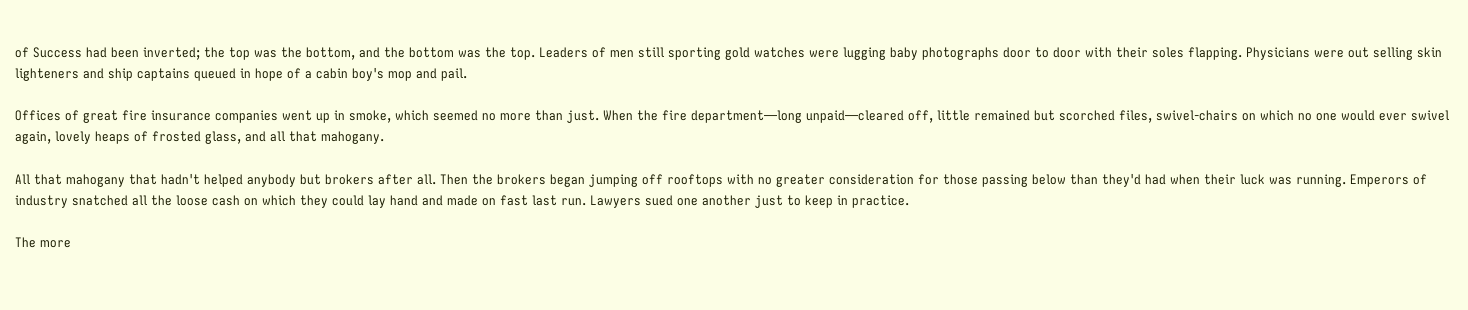of Success had been inverted; the top was the bottom, and the bottom was the top. Leaders of men still sporting gold watches were lugging baby photographs door to door with their soles flapping. Physicians were out selling skin lighteners and ship captains queued in hope of a cabin boy's mop and pail.

Offices of great fire insurance companies went up in smoke, which seemed no more than just. When the fire department—long unpaid—cleared off, little remained but scorched files, swivel-chairs on which no one would ever swivel again, lovely heaps of frosted glass, and all that mahogany.

All that mahogany that hadn't helped anybody but brokers after all. Then the brokers began jumping off rooftops with no greater consideration for those passing below than they'd had when their luck was running. Emperors of industry snatched all the loose cash on which they could lay hand and made on fast last run. Lawyers sued one another just to keep in practice.

The more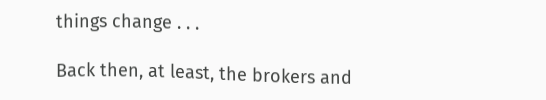things change . . .

Back then, at least, the brokers and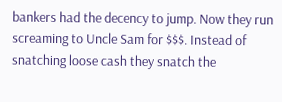bankers had the decency to jump. Now they run screaming to Uncle Sam for $$$. Instead of snatching loose cash they snatch the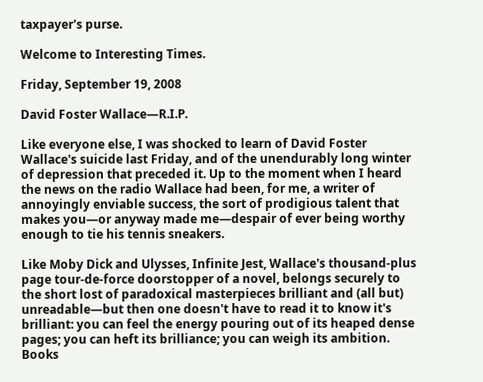taxpayer's purse.

Welcome to Interesting Times.

Friday, September 19, 2008

David Foster Wallace—R.I.P.

Like everyone else, I was shocked to learn of David Foster Wallace's suicide last Friday, and of the unendurably long winter of depression that preceded it. Up to the moment when I heard the news on the radio Wallace had been, for me, a writer of annoyingly enviable success, the sort of prodigious talent that makes you—or anyway made me—despair of ever being worthy enough to tie his tennis sneakers.

Like Moby Dick and Ulysses, Infinite Jest, Wallace's thousand-plus page tour-de-force doorstopper of a novel, belongs securely to the short lost of paradoxical masterpieces brilliant and (all but) unreadable—but then one doesn't have to read it to know it's brilliant: you can feel the energy pouring out of its heaped dense pages; you can heft its brilliance; you can weigh its ambition. Books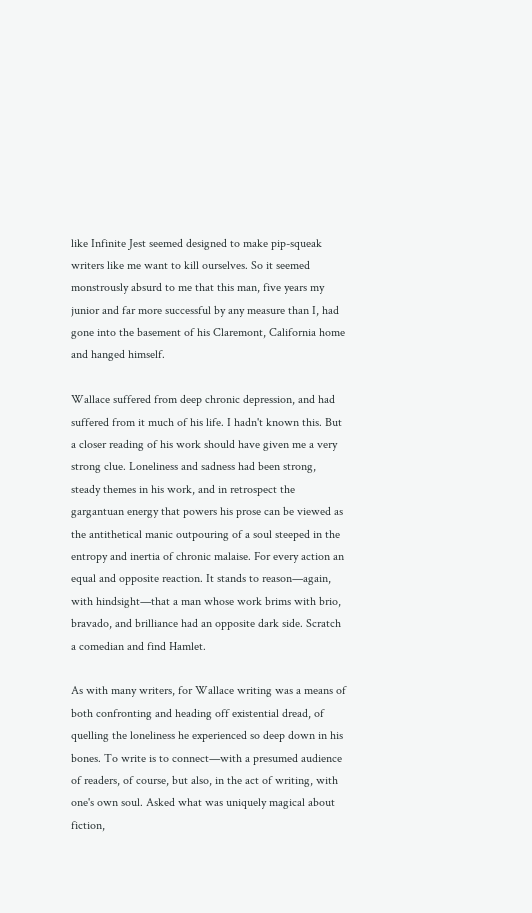like Infinite Jest seemed designed to make pip-squeak writers like me want to kill ourselves. So it seemed monstrously absurd to me that this man, five years my junior and far more successful by any measure than I, had gone into the basement of his Claremont, California home and hanged himself.

Wallace suffered from deep chronic depression, and had suffered from it much of his life. I hadn't known this. But a closer reading of his work should have given me a very strong clue. Loneliness and sadness had been strong, steady themes in his work, and in retrospect the gargantuan energy that powers his prose can be viewed as the antithetical manic outpouring of a soul steeped in the entropy and inertia of chronic malaise. For every action an equal and opposite reaction. It stands to reason—again, with hindsight—that a man whose work brims with brio, bravado, and brilliance had an opposite dark side. Scratch a comedian and find Hamlet.

As with many writers, for Wallace writing was a means of both confronting and heading off existential dread, of quelling the loneliness he experienced so deep down in his bones. To write is to connect—with a presumed audience of readers, of course, but also, in the act of writing, with one's own soul. Asked what was uniquely magical about fiction,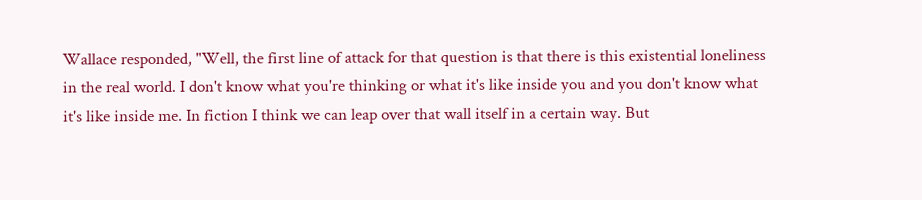Wallace responded, "Well, the first line of attack for that question is that there is this existential loneliness in the real world. I don't know what you're thinking or what it's like inside you and you don't know what it's like inside me. In fiction I think we can leap over that wall itself in a certain way. But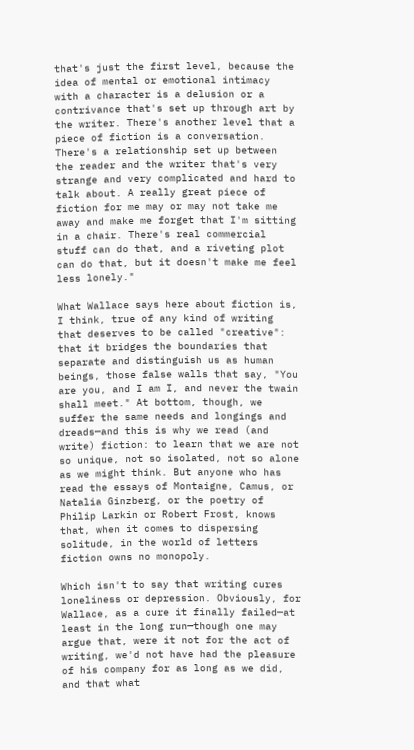that's just the first level, because the idea of mental or emotional intimacy with a character is a delusion or a contrivance that's set up through art by the writer. There's another level that a piece of fiction is a conversation. There's a relationship set up between the reader and the writer that's very strange and very complicated and hard to talk about. A really great piece of fiction for me may or may not take me away and make me forget that I'm sitting in a chair. There's real commercial stuff can do that, and a riveting plot can do that, but it doesn't make me feel less lonely."

What Wallace says here about fiction is, I think, true of any kind of writing that deserves to be called "creative": that it bridges the boundaries that separate and distinguish us as human beings, those false walls that say, "You are you, and I am I, and never the twain shall meet." At bottom, though, we suffer the same needs and longings and dreads—and this is why we read (and write) fiction: to learn that we are not so unique, not so isolated, not so alone as we might think. But anyone who has read the essays of Montaigne, Camus, or Natalia Ginzberg, or the poetry of Philip Larkin or Robert Frost, knows that, when it comes to dispersing solitude, in the world of letters fiction owns no monopoly.

Which isn't to say that writing cures loneliness or depression. Obviously, for Wallace, as a cure it finally failed—at least in the long run—though one may argue that, were it not for the act of writing, we'd not have had the pleasure of his company for as long as we did, and that what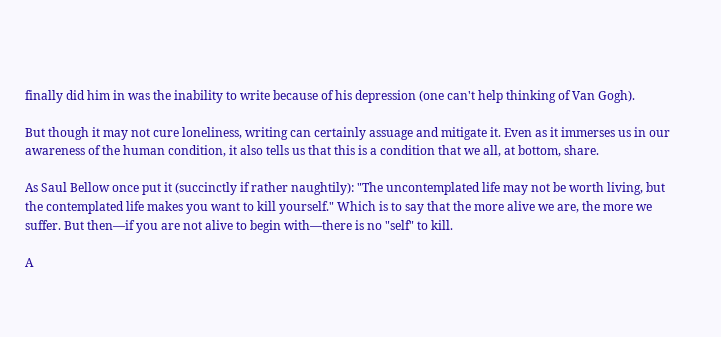finally did him in was the inability to write because of his depression (one can't help thinking of Van Gogh).

But though it may not cure loneliness, writing can certainly assuage and mitigate it. Even as it immerses us in our awareness of the human condition, it also tells us that this is a condition that we all, at bottom, share.

As Saul Bellow once put it (succinctly if rather naughtily): "The uncontemplated life may not be worth living, but the contemplated life makes you want to kill yourself." Which is to say that the more alive we are, the more we suffer. But then—if you are not alive to begin with—there is no "self" to kill.

A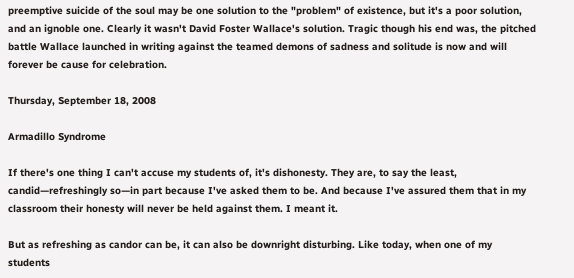preemptive suicide of the soul may be one solution to the "problem" of existence, but it's a poor solution, and an ignoble one. Clearly it wasn't David Foster Wallace's solution. Tragic though his end was, the pitched battle Wallace launched in writing against the teamed demons of sadness and solitude is now and will forever be cause for celebration.

Thursday, September 18, 2008

Armadillo Syndrome

If there's one thing I can't accuse my students of, it's dishonesty. They are, to say the least, candid—refreshingly so—in part because I've asked them to be. And because I've assured them that in my classroom their honesty will never be held against them. I meant it.

But as refreshing as candor can be, it can also be downright disturbing. Like today, when one of my students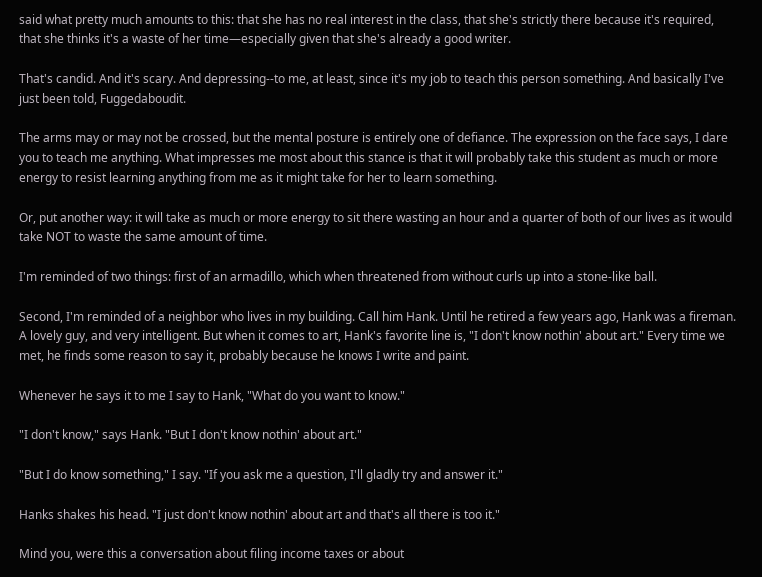said what pretty much amounts to this: that she has no real interest in the class, that she's strictly there because it's required, that she thinks it's a waste of her time—especially given that she's already a good writer.

That's candid. And it's scary. And depressing--to me, at least, since it's my job to teach this person something. And basically I've just been told, Fuggedaboudit.

The arms may or may not be crossed, but the mental posture is entirely one of defiance. The expression on the face says, I dare you to teach me anything. What impresses me most about this stance is that it will probably take this student as much or more energy to resist learning anything from me as it might take for her to learn something.

Or, put another way: it will take as much or more energy to sit there wasting an hour and a quarter of both of our lives as it would take NOT to waste the same amount of time.

I'm reminded of two things: first of an armadillo, which when threatened from without curls up into a stone-like ball.

Second, I'm reminded of a neighbor who lives in my building. Call him Hank. Until he retired a few years ago, Hank was a fireman. A lovely guy, and very intelligent. But when it comes to art, Hank's favorite line is, "I don't know nothin' about art." Every time we met, he finds some reason to say it, probably because he knows I write and paint.

Whenever he says it to me I say to Hank, "What do you want to know."

"I don't know," says Hank. "But I don't know nothin' about art."

"But I do know something," I say. "If you ask me a question, I'll gladly try and answer it."

Hanks shakes his head. "I just don't know nothin' about art and that's all there is too it."

Mind you, were this a conversation about filing income taxes or about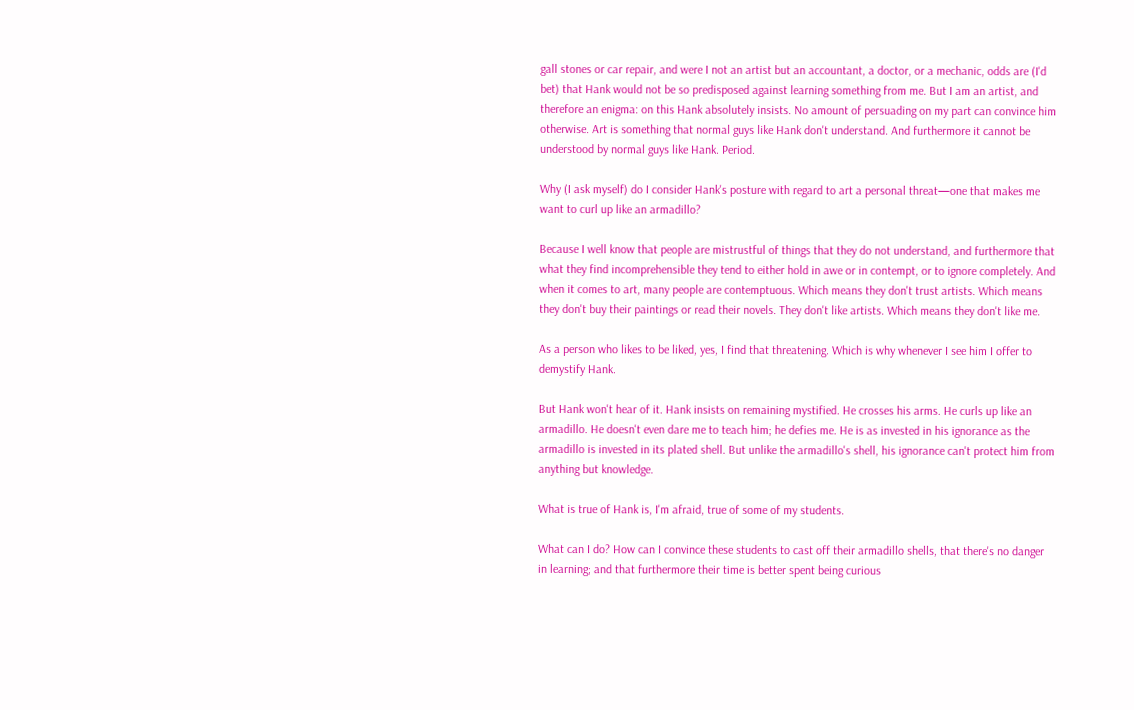gall stones or car repair, and were I not an artist but an accountant, a doctor, or a mechanic, odds are (I'd bet) that Hank would not be so predisposed against learning something from me. But I am an artist, and therefore an enigma: on this Hank absolutely insists. No amount of persuading on my part can convince him otherwise. Art is something that normal guys like Hank don't understand. And furthermore it cannot be understood by normal guys like Hank. Period.

Why (I ask myself) do I consider Hank's posture with regard to art a personal threat—one that makes me want to curl up like an armadillo?

Because I well know that people are mistrustful of things that they do not understand, and furthermore that what they find incomprehensible they tend to either hold in awe or in contempt, or to ignore completely. And when it comes to art, many people are contemptuous. Which means they don't trust artists. Which means they don't buy their paintings or read their novels. They don't like artists. Which means they don't like me.

As a person who likes to be liked, yes, I find that threatening. Which is why whenever I see him I offer to demystify Hank.

But Hank won't hear of it. Hank insists on remaining mystified. He crosses his arms. He curls up like an armadillo. He doesn't even dare me to teach him; he defies me. He is as invested in his ignorance as the armadillo is invested in its plated shell. But unlike the armadillo's shell, his ignorance can't protect him from anything but knowledge.

What is true of Hank is, I'm afraid, true of some of my students.

What can I do? How can I convince these students to cast off their armadillo shells, that there's no danger in learning; and that furthermore their time is better spent being curious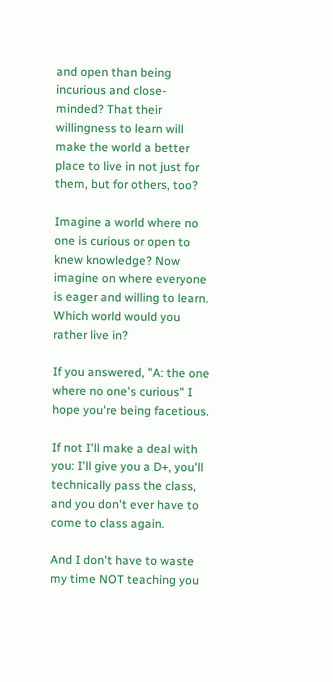and open than being incurious and close-minded? That their willingness to learn will make the world a better place to live in not just for them, but for others, too?

Imagine a world where no one is curious or open to knew knowledge? Now imagine on where everyone is eager and willing to learn. Which world would you rather live in?

If you answered, "A: the one where no one's curious" I hope you're being facetious.

If not I'll make a deal with you: I'll give you a D+, you'll technically pass the class, and you don't ever have to come to class again.

And I don't have to waste my time NOT teaching you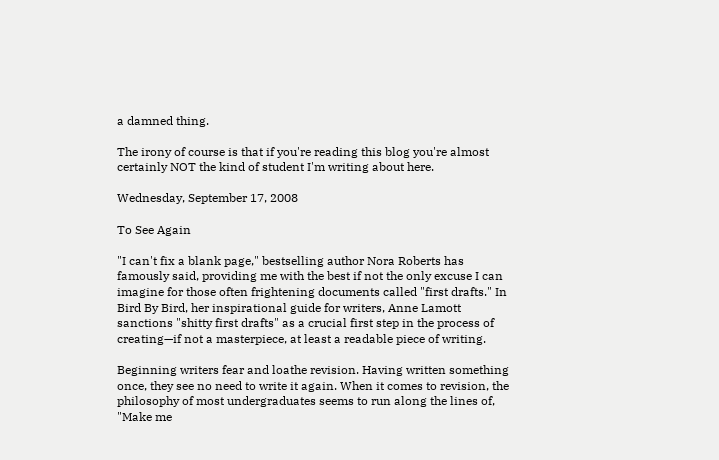a damned thing.

The irony of course is that if you're reading this blog you're almost certainly NOT the kind of student I'm writing about here.

Wednesday, September 17, 2008

To See Again

"I can't fix a blank page," bestselling author Nora Roberts has famously said, providing me with the best if not the only excuse I can imagine for those often frightening documents called "first drafts." In Bird By Bird, her inspirational guide for writers, Anne Lamott sanctions "shitty first drafts" as a crucial first step in the process of creating—if not a masterpiece, at least a readable piece of writing.

Beginning writers fear and loathe revision. Having written something once, they see no need to write it again. When it comes to revision, the philosophy of most undergraduates seems to run along the lines of, "Make me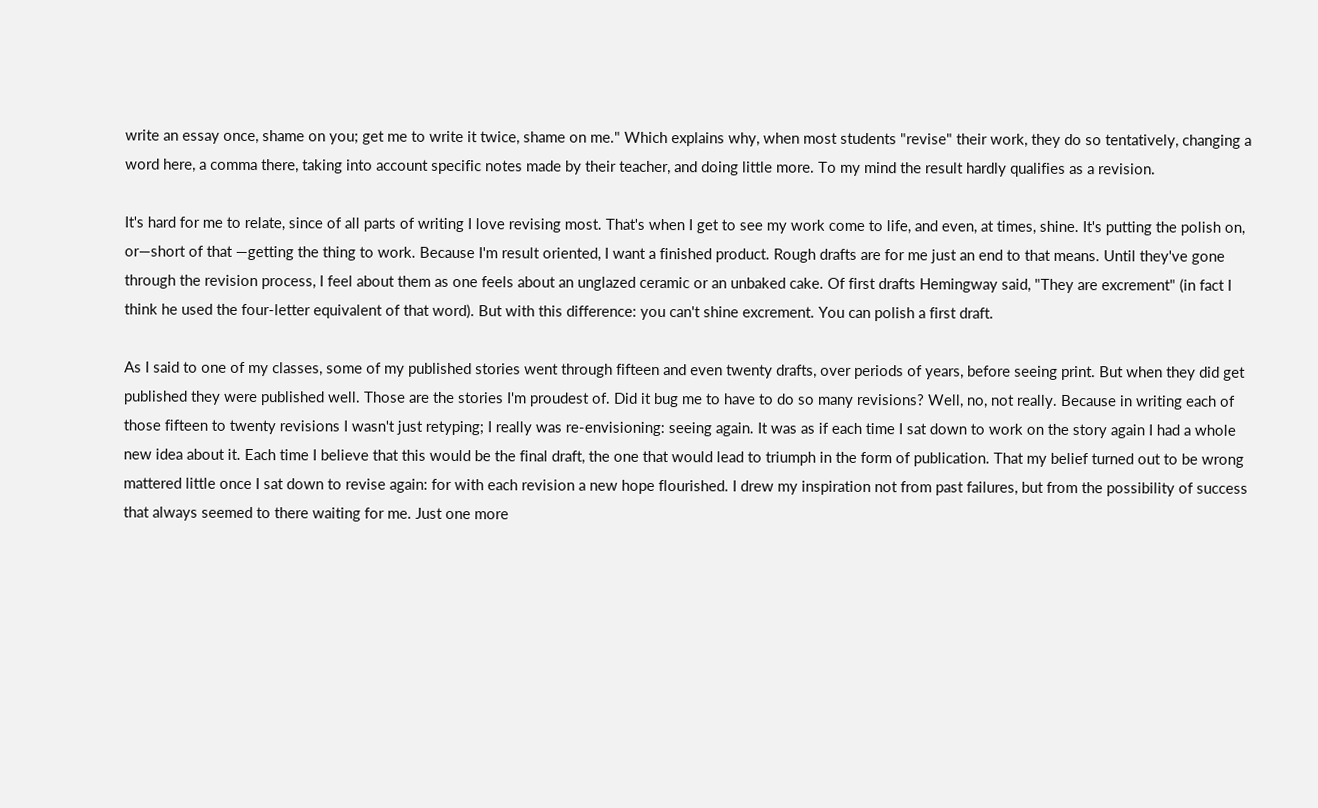write an essay once, shame on you; get me to write it twice, shame on me." Which explains why, when most students "revise" their work, they do so tentatively, changing a word here, a comma there, taking into account specific notes made by their teacher, and doing little more. To my mind the result hardly qualifies as a revision.

It's hard for me to relate, since of all parts of writing I love revising most. That's when I get to see my work come to life, and even, at times, shine. It's putting the polish on, or—short of that —getting the thing to work. Because I'm result oriented, I want a finished product. Rough drafts are for me just an end to that means. Until they've gone through the revision process, I feel about them as one feels about an unglazed ceramic or an unbaked cake. Of first drafts Hemingway said, "They are excrement" (in fact I think he used the four-letter equivalent of that word). But with this difference: you can't shine excrement. You can polish a first draft.

As I said to one of my classes, some of my published stories went through fifteen and even twenty drafts, over periods of years, before seeing print. But when they did get published they were published well. Those are the stories I'm proudest of. Did it bug me to have to do so many revisions? Well, no, not really. Because in writing each of those fifteen to twenty revisions I wasn't just retyping; I really was re-envisioning: seeing again. It was as if each time I sat down to work on the story again I had a whole new idea about it. Each time I believe that this would be the final draft, the one that would lead to triumph in the form of publication. That my belief turned out to be wrong mattered little once I sat down to revise again: for with each revision a new hope flourished. I drew my inspiration not from past failures, but from the possibility of success that always seemed to there waiting for me. Just one more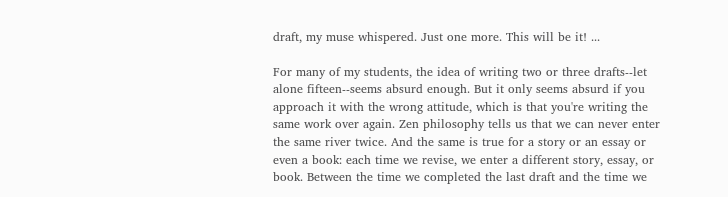draft, my muse whispered. Just one more. This will be it! ...

For many of my students, the idea of writing two or three drafts--let alone fifteen--seems absurd enough. But it only seems absurd if you approach it with the wrong attitude, which is that you're writing the same work over again. Zen philosophy tells us that we can never enter the same river twice. And the same is true for a story or an essay or even a book: each time we revise, we enter a different story, essay, or book. Between the time we completed the last draft and the time we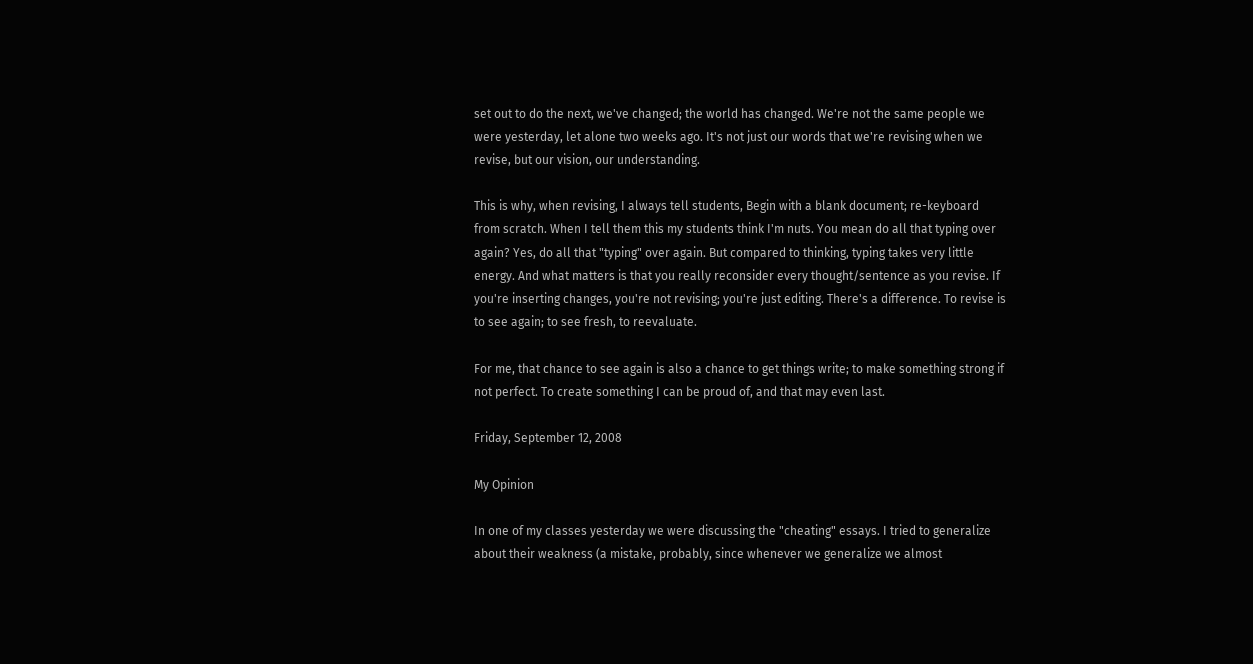set out to do the next, we've changed; the world has changed. We're not the same people we were yesterday, let alone two weeks ago. It's not just our words that we're revising when we revise, but our vision, our understanding.

This is why, when revising, I always tell students, Begin with a blank document; re-keyboard from scratch. When I tell them this my students think I'm nuts. You mean do all that typing over again? Yes, do all that "typing" over again. But compared to thinking, typing takes very little energy. And what matters is that you really reconsider every thought/sentence as you revise. If you're inserting changes, you're not revising; you're just editing. There's a difference. To revise is to see again; to see fresh, to reevaluate.

For me, that chance to see again is also a chance to get things write; to make something strong if not perfect. To create something I can be proud of, and that may even last.

Friday, September 12, 2008

My Opinion

In one of my classes yesterday we were discussing the "cheating" essays. I tried to generalize about their weakness (a mistake, probably, since whenever we generalize we almost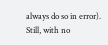always do so in error). Still, with no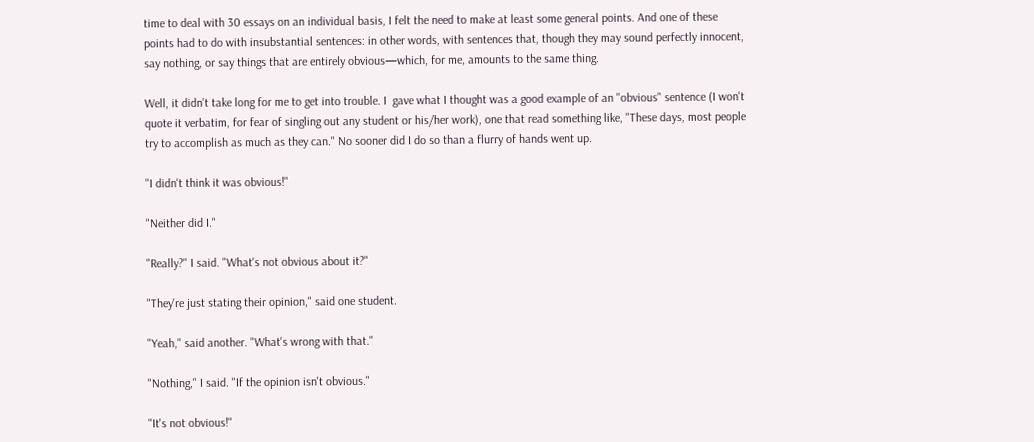time to deal with 30 essays on an individual basis, I felt the need to make at least some general points. And one of these points had to do with insubstantial sentences: in other words, with sentences that, though they may sound perfectly innocent, say nothing, or say things that are entirely obvious—which, for me, amounts to the same thing.

Well, it didn't take long for me to get into trouble. I  gave what I thought was a good example of an "obvious" sentence (I won't quote it verbatim, for fear of singling out any student or his/her work), one that read something like, "These days, most people try to accomplish as much as they can." No sooner did I do so than a flurry of hands went up.

"I didn't think it was obvious!"

"Neither did I."

"Really?" I said. "What's not obvious about it?"

"They're just stating their opinion," said one student.

"Yeah," said another. "What's wrong with that."

"Nothing," I said. "If the opinion isn't obvious."

"It's not obvious!"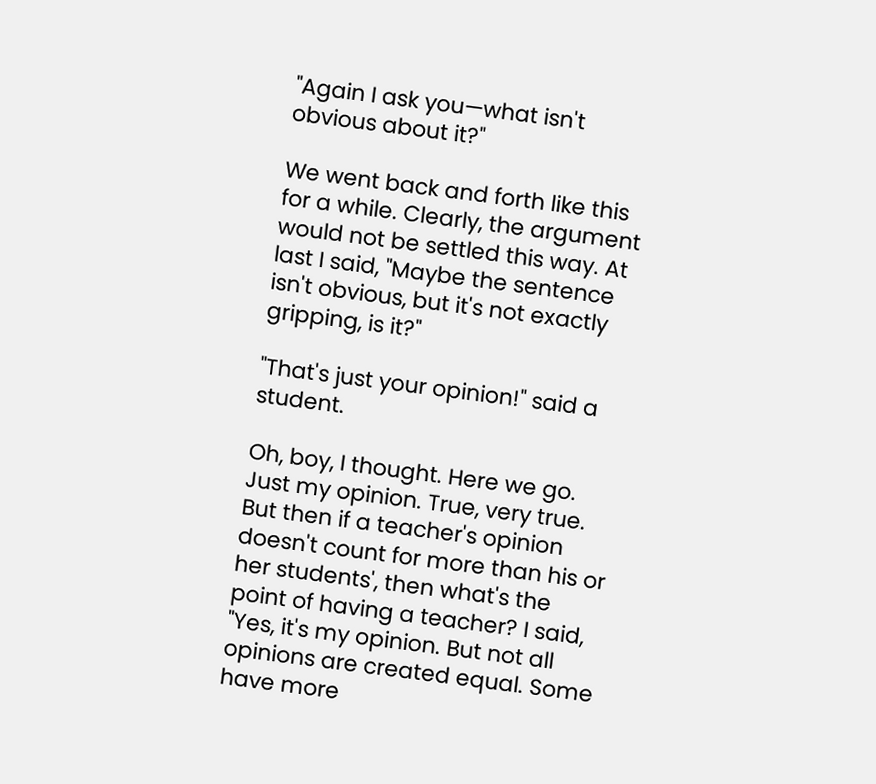"Again I ask you—what isn't obvious about it?"

We went back and forth like this for a while. Clearly, the argument would not be settled this way. At last I said, "Maybe the sentence isn't obvious, but it's not exactly gripping, is it?"

"That's just your opinion!" said a student.

Oh, boy, I thought. Here we go. Just my opinion. True, very true. But then if a teacher's opinion doesn't count for more than his or her students', then what's the point of having a teacher? I said, "Yes, it's my opinion. But not all opinions are created equal. Some have more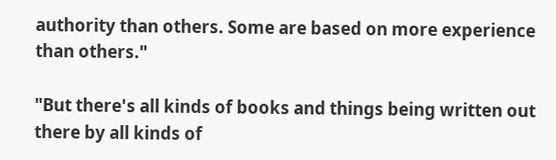authority than others. Some are based on more experience than others."

"But there's all kinds of books and things being written out there by all kinds of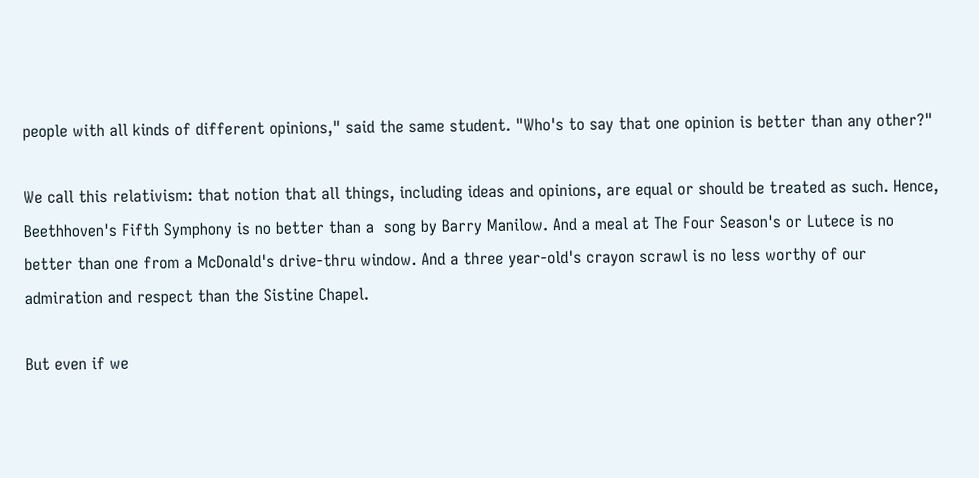people with all kinds of different opinions," said the same student. "Who's to say that one opinion is better than any other?"

We call this relativism: that notion that all things, including ideas and opinions, are equal or should be treated as such. Hence, Beethhoven's Fifth Symphony is no better than a  song by Barry Manilow. And a meal at The Four Season's or Lutece is no better than one from a McDonald's drive-thru window. And a three year-old's crayon scrawl is no less worthy of our admiration and respect than the Sistine Chapel.

But even if we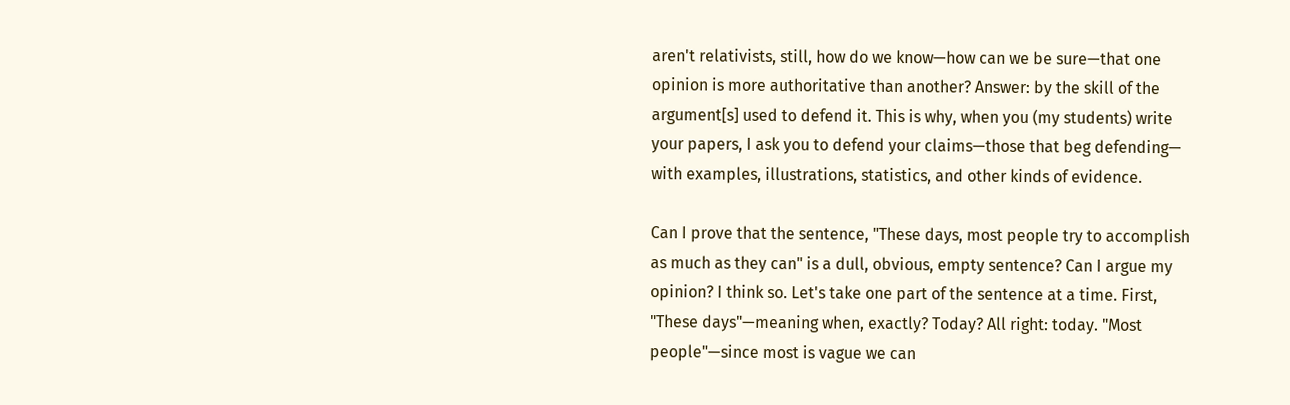aren't relativists, still, how do we know—how can we be sure—that one opinion is more authoritative than another? Answer: by the skill of the argument[s] used to defend it. This is why, when you (my students) write your papers, I ask you to defend your claims—those that beg defending— with examples, illustrations, statistics, and other kinds of evidence.

Can I prove that the sentence, "These days, most people try to accomplish as much as they can" is a dull, obvious, empty sentence? Can I argue my opinion? I think so. Let's take one part of the sentence at a time. First, "These days"—meaning when, exactly? Today? All right: today. "Most people"—since most is vague we can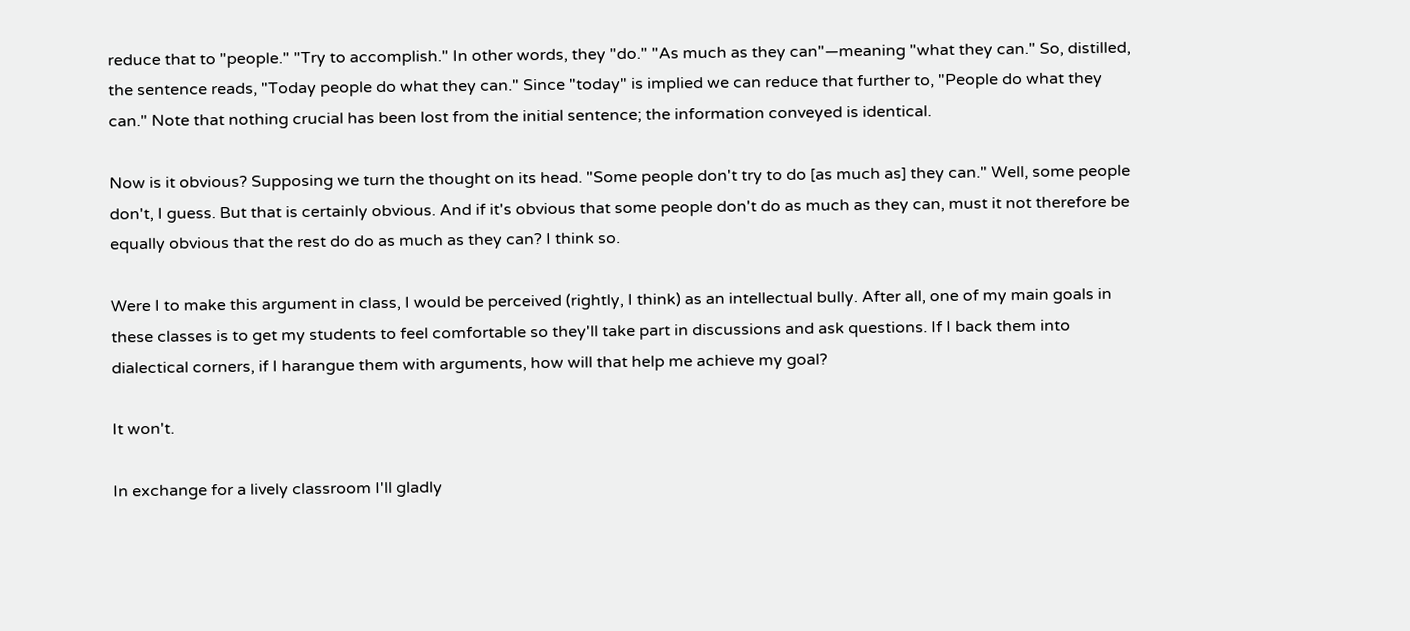reduce that to "people." "Try to accomplish." In other words, they "do." "As much as they can"—meaning "what they can." So, distilled, the sentence reads, "Today people do what they can." Since "today" is implied we can reduce that further to, "People do what they can." Note that nothing crucial has been lost from the initial sentence; the information conveyed is identical.

Now is it obvious? Supposing we turn the thought on its head. "Some people don't try to do [as much as] they can." Well, some people don't, I guess. But that is certainly obvious. And if it's obvious that some people don't do as much as they can, must it not therefore be equally obvious that the rest do do as much as they can? I think so.

Were I to make this argument in class, I would be perceived (rightly, I think) as an intellectual bully. After all, one of my main goals in these classes is to get my students to feel comfortable so they'll take part in discussions and ask questions. If I back them into dialectical corners, if I harangue them with arguments, how will that help me achieve my goal?

It won't.

In exchange for a lively classroom I'll gladly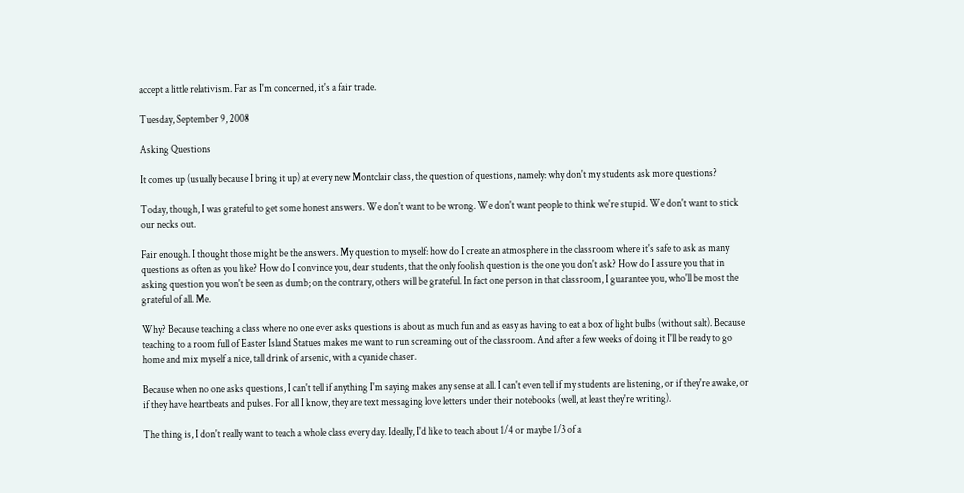accept a little relativism. Far as I'm concerned, it's a fair trade.

Tuesday, September 9, 2008

Asking Questions

It comes up (usually because I bring it up) at every new Montclair class, the question of questions, namely: why don't my students ask more questions?

Today, though, I was grateful to get some honest answers. We don't want to be wrong. We don't want people to think we're stupid. We don't want to stick our necks out.

Fair enough. I thought those might be the answers. My question to myself: how do I create an atmosphere in the classroom where it's safe to ask as many questions as often as you like? How do I convince you, dear students, that the only foolish question is the one you don't ask? How do I assure you that in asking question you won't be seen as dumb; on the contrary, others will be grateful. In fact one person in that classroom, I guarantee you, who'll be most the grateful of all. Me.

Why? Because teaching a class where no one ever asks questions is about as much fun and as easy as having to eat a box of light bulbs (without salt). Because teaching to a room full of Easter Island Statues makes me want to run screaming out of the classroom. And after a few weeks of doing it I'll be ready to go home and mix myself a nice, tall drink of arsenic, with a cyanide chaser.

Because when no one asks questions, I can't tell if anything I'm saying makes any sense at all. I can't even tell if my students are listening, or if they're awake, or if they have heartbeats and pulses. For all I know, they are text messaging love letters under their notebooks (well, at least they're writing).

The thing is, I don't really want to teach a whole class every day. Ideally, I'd like to teach about 1/4 or maybe 1/3 of a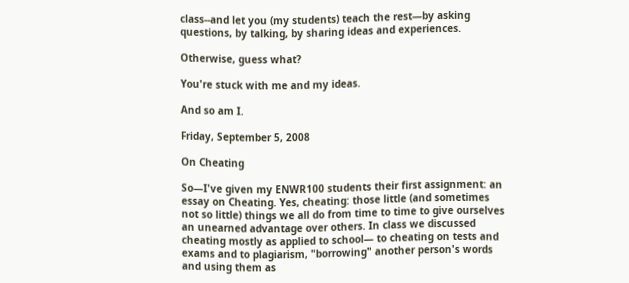class--and let you (my students) teach the rest—by asking questions, by talking, by sharing ideas and experiences.

Otherwise, guess what?

You're stuck with me and my ideas.

And so am I.

Friday, September 5, 2008

On Cheating

So—I've given my ENWR100 students their first assignment: an essay on Cheating. Yes, cheating: those little (and sometimes not so little) things we all do from time to time to give ourselves an unearned advantage over others. In class we discussed cheating mostly as applied to school— to cheating on tests and exams and to plagiarism, "borrowing" another person's words and using them as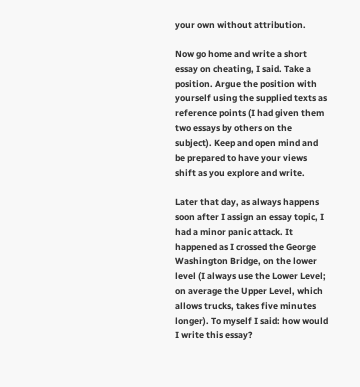your own without attribution.

Now go home and write a short essay on cheating, I said. Take a position. Argue the position with yourself using the supplied texts as reference points (I had given them two essays by others on the subject). Keep and open mind and be prepared to have your views shift as you explore and write.

Later that day, as always happens soon after I assign an essay topic, I had a minor panic attack. It happened as I crossed the George Washington Bridge, on the lower level (I always use the Lower Level; on average the Upper Level, which allows trucks, takes five minutes longer). To myself I said: how would I write this essay?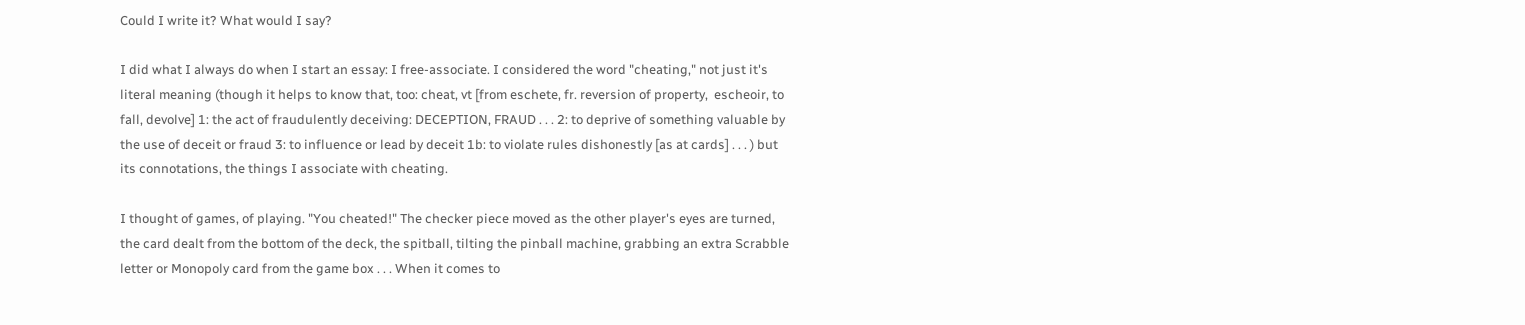Could I write it? What would I say?

I did what I always do when I start an essay: I free-associate. I considered the word "cheating," not just it's literal meaning (though it helps to know that, too: cheat, vt [from eschete, fr. reversion of property,  escheoir, to fall, devolve] 1: the act of fraudulently deceiving: DECEPTION, FRAUD . . . 2: to deprive of something valuable by the use of deceit or fraud 3: to influence or lead by deceit 1b: to violate rules dishonestly [as at cards] . . . ) but its connotations, the things I associate with cheating.

I thought of games, of playing. "You cheated!" The checker piece moved as the other player's eyes are turned, the card dealt from the bottom of the deck, the spitball, tilting the pinball machine, grabbing an extra Scrabble letter or Monopoly card from the game box . . . When it comes to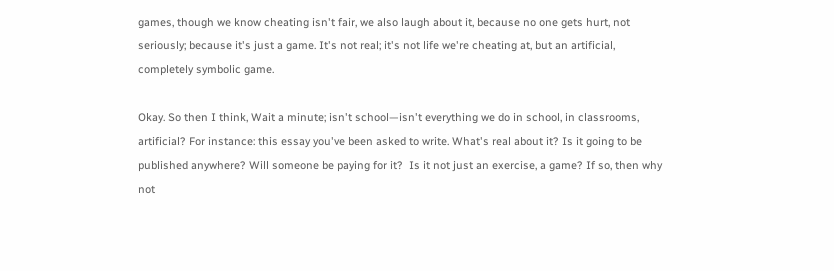games, though we know cheating isn't fair, we also laugh about it, because no one gets hurt, not seriously; because it's just a game. It's not real; it's not life we're cheating at, but an artificial, completely symbolic game.

Okay. So then I think, Wait a minute; isn't school—isn't everything we do in school, in classrooms, artificial? For instance: this essay you've been asked to write. What's real about it? Is it going to be published anywhere? Will someone be paying for it?  Is it not just an exercise, a game? If so, then why not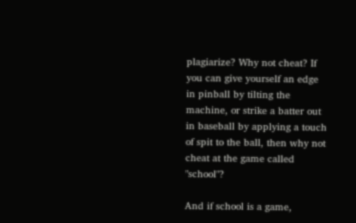plagiarize? Why not cheat? If you can give yourself an edge in pinball by tilting the machine, or strike a batter out in baseball by applying a touch of spit to the ball, then why not cheat at the game called "school"?

And if school is a game,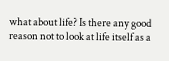what about life? Is there any good reason not to look at life itself as a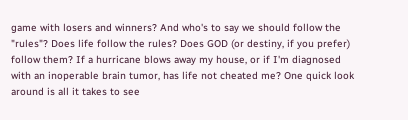game with losers and winners? And who's to say we should follow the "rules"? Does life follow the rules? Does GOD (or destiny, if you prefer) follow them? If a hurricane blows away my house, or if I'm diagnosed with an inoperable brain tumor, has life not cheated me? One quick look around is all it takes to see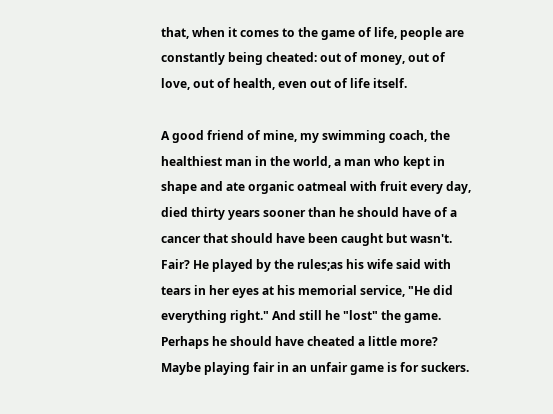that, when it comes to the game of life, people are constantly being cheated: out of money, out of love, out of health, even out of life itself.

A good friend of mine, my swimming coach, the healthiest man in the world, a man who kept in shape and ate organic oatmeal with fruit every day, died thirty years sooner than he should have of a cancer that should have been caught but wasn't. Fair? He played by the rules;as his wife said with tears in her eyes at his memorial service, "He did everything right." And still he "lost" the game. Perhaps he should have cheated a little more? Maybe playing fair in an unfair game is for suckers.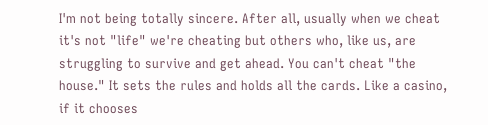I'm not being totally sincere. After all, usually when we cheat it's not "life" we're cheating but others who, like us, are struggling to survive and get ahead. You can't cheat "the house." It sets the rules and holds all the cards. Like a casino, if it chooses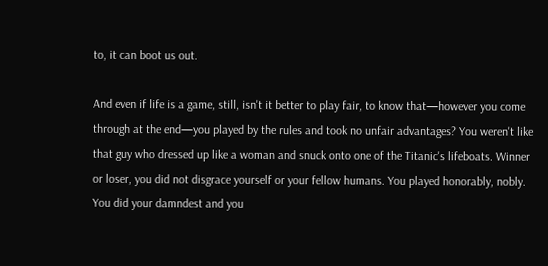to, it can boot us out.

And even if life is a game, still, isn't it better to play fair, to know that—however you come through at the end—you played by the rules and took no unfair advantages? You weren't like that guy who dressed up like a woman and snuck onto one of the Titanic's lifeboats. Winner or loser, you did not disgrace yourself or your fellow humans. You played honorably, nobly. You did your damndest and you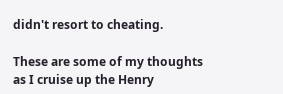didn't resort to cheating.

These are some of my thoughts as I cruise up the Henry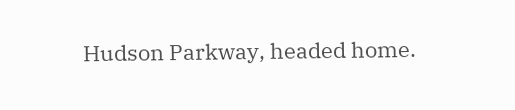Hudson Parkway, headed home.